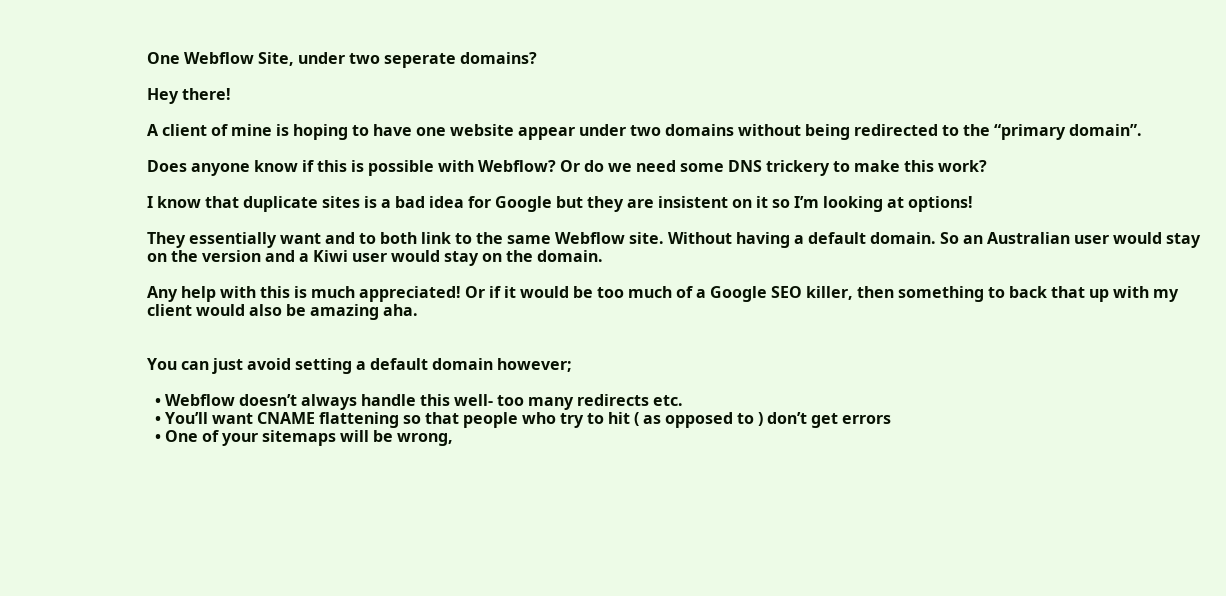One Webflow Site, under two seperate domains?

Hey there!

A client of mine is hoping to have one website appear under two domains without being redirected to the “primary domain”.

Does anyone know if this is possible with Webflow? Or do we need some DNS trickery to make this work?

I know that duplicate sites is a bad idea for Google but they are insistent on it so I’m looking at options!

They essentially want and to both link to the same Webflow site. Without having a default domain. So an Australian user would stay on the version and a Kiwi user would stay on the domain.

Any help with this is much appreciated! Or if it would be too much of a Google SEO killer, then something to back that up with my client would also be amazing aha.


You can just avoid setting a default domain however;

  • Webflow doesn’t always handle this well- too many redirects etc.
  • You’ll want CNAME flattening so that people who try to hit ( as opposed to ) don’t get errors
  • One of your sitemaps will be wrong,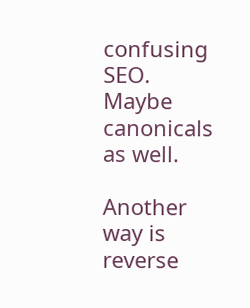confusing SEO. Maybe canonicals as well.

Another way is reverse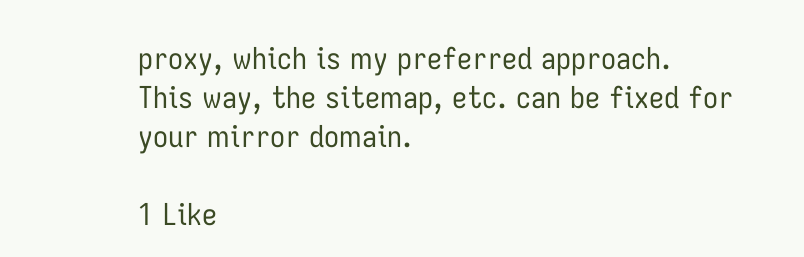proxy, which is my preferred approach.
This way, the sitemap, etc. can be fixed for your mirror domain.

1 Like